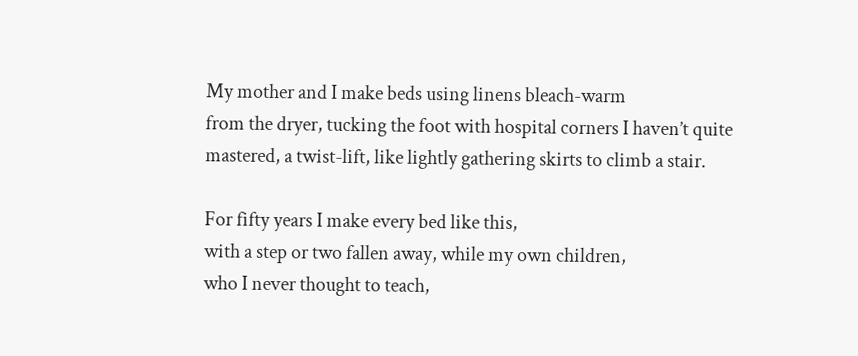My mother and I make beds using linens bleach-warm
from the dryer, tucking the foot with hospital corners I haven’t quite
mastered, a twist-lift, like lightly gathering skirts to climb a stair.

For fifty years I make every bed like this,
with a step or two fallen away, while my own children,
who I never thought to teach,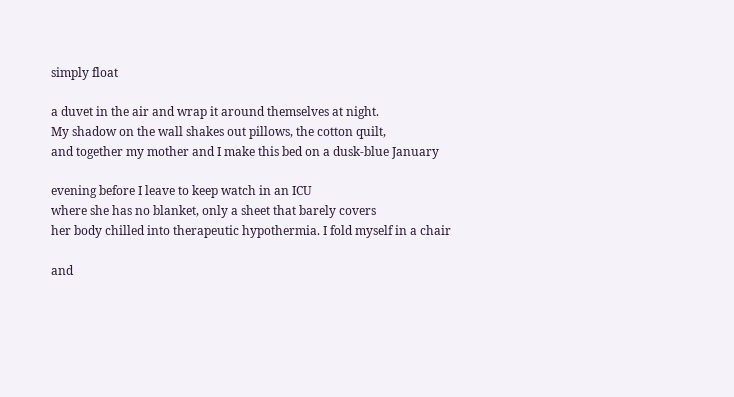simply float

a duvet in the air and wrap it around themselves at night.
My shadow on the wall shakes out pillows, the cotton quilt,
and together my mother and I make this bed on a dusk-blue January

evening before I leave to keep watch in an ICU
where she has no blanket, only a sheet that barely covers
her body chilled into therapeutic hypothermia. I fold myself in a chair

and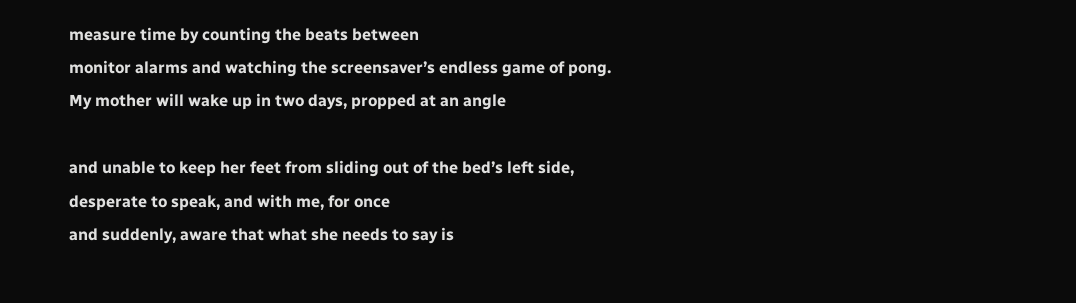measure time by counting the beats between
monitor alarms and watching the screensaver’s endless game of pong.
My mother will wake up in two days, propped at an angle

and unable to keep her feet from sliding out of the bed’s left side,
desperate to speak, and with me, for once
and suddenly, aware that what she needs to say is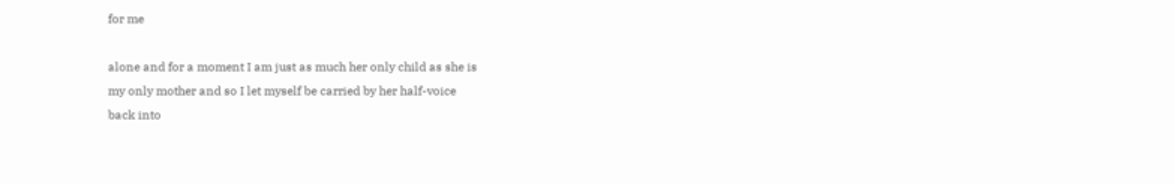for me

alone and for a moment I am just as much her only child as she is
my only mother and so I let myself be carried by her half-voice
back into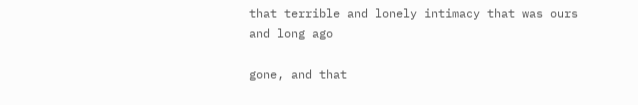that terrible and lonely intimacy that was ours and long ago

gone, and that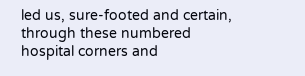led us, sure-footed and certain, through these numbered
hospital corners and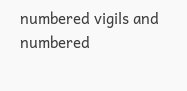numbered vigils and numbered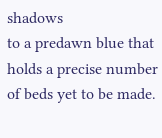shadows
to a predawn blue that holds a precise number of beds yet to be made.